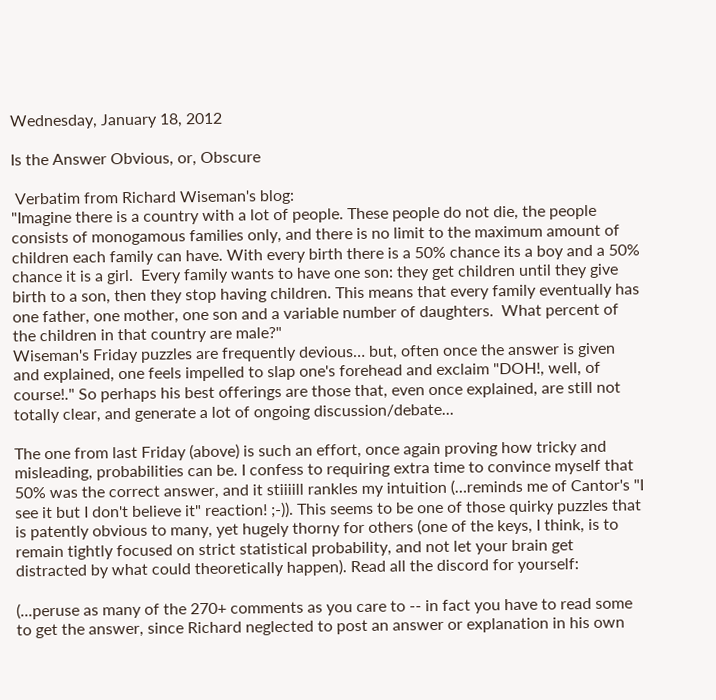Wednesday, January 18, 2012

Is the Answer Obvious, or, Obscure

 Verbatim from Richard Wiseman's blog:
"Imagine there is a country with a lot of people. These people do not die, the people consists of monogamous families only, and there is no limit to the maximum amount of children each family can have. With every birth there is a 50% chance its a boy and a 50% chance it is a girl.  Every family wants to have one son: they get children until they give birth to a son, then they stop having children. This means that every family eventually has one father, one mother, one son and a variable number of daughters.  What percent of the children in that country are male?"
Wiseman's Friday puzzles are frequently devious… but, often once the answer is given and explained, one feels impelled to slap one's forehead and exclaim "DOH!, well, of course!." So perhaps his best offerings are those that, even once explained, are still not totally clear, and generate a lot of ongoing discussion/debate...

The one from last Friday (above) is such an effort, once again proving how tricky and misleading, probabilities can be. I confess to requiring extra time to convince myself that 50% was the correct answer, and it stiiiill rankles my intuition (…reminds me of Cantor's "I see it but I don't believe it" reaction! ;-)). This seems to be one of those quirky puzzles that is patently obvious to many, yet hugely thorny for others (one of the keys, I think, is to remain tightly focused on strict statistical probability, and not let your brain get distracted by what could theoretically happen). Read all the discord for yourself:

(...peruse as many of the 270+ comments as you care to -- in fact you have to read some to get the answer, since Richard neglected to post an answer or explanation in his own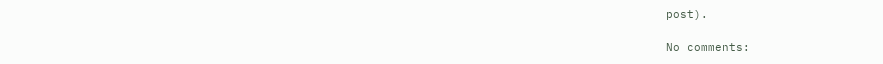post).

No comments: